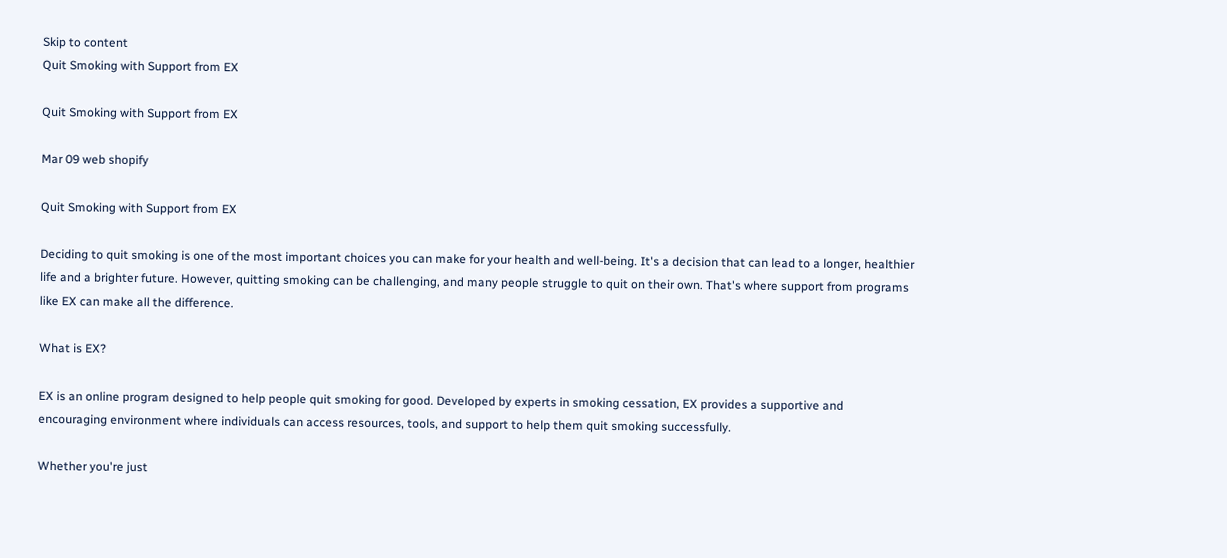Skip to content
Quit Smoking with Support from EX

Quit Smoking with Support from EX

Mar 09 web shopify

Quit Smoking with Support from EX

Deciding to quit smoking is one of the most important choices you can make for your health and well-being. It's a decision that can lead to a longer, healthier life and a brighter future. However, quitting smoking can be challenging, and many people struggle to quit on their own. That's where support from programs like EX can make all the difference.

What is EX?

EX is an online program designed to help people quit smoking for good. Developed by experts in smoking cessation, EX provides a supportive and encouraging environment where individuals can access resources, tools, and support to help them quit smoking successfully.

Whether you're just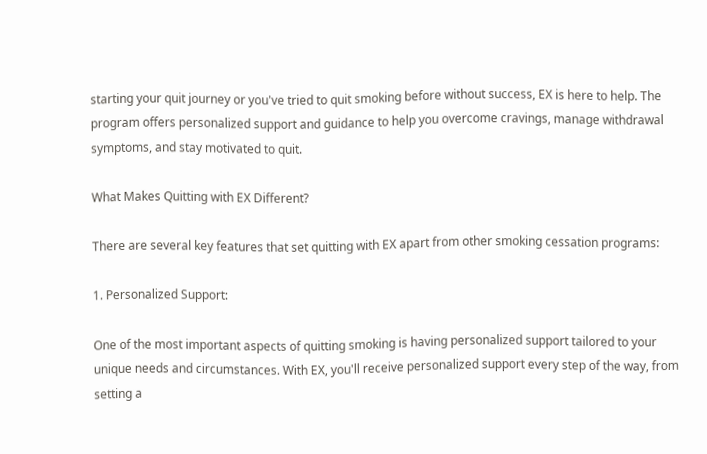starting your quit journey or you've tried to quit smoking before without success, EX is here to help. The program offers personalized support and guidance to help you overcome cravings, manage withdrawal symptoms, and stay motivated to quit.

What Makes Quitting with EX Different?

There are several key features that set quitting with EX apart from other smoking cessation programs:

1. Personalized Support:

One of the most important aspects of quitting smoking is having personalized support tailored to your unique needs and circumstances. With EX, you'll receive personalized support every step of the way, from setting a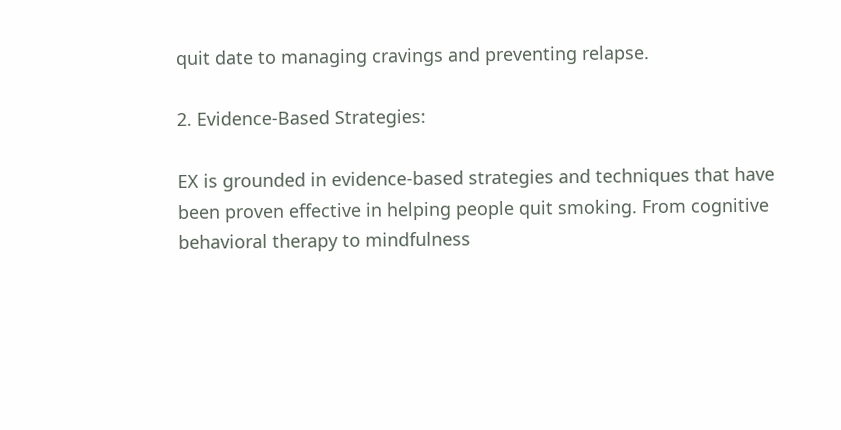quit date to managing cravings and preventing relapse.

2. Evidence-Based Strategies:

EX is grounded in evidence-based strategies and techniques that have been proven effective in helping people quit smoking. From cognitive behavioral therapy to mindfulness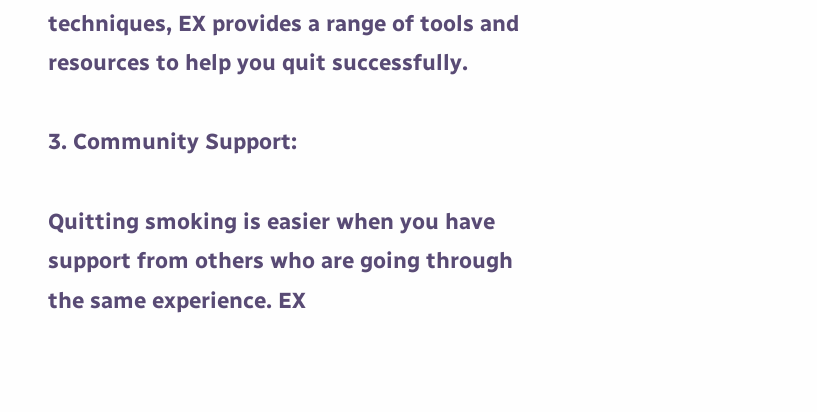techniques, EX provides a range of tools and resources to help you quit successfully.

3. Community Support:

Quitting smoking is easier when you have support from others who are going through the same experience. EX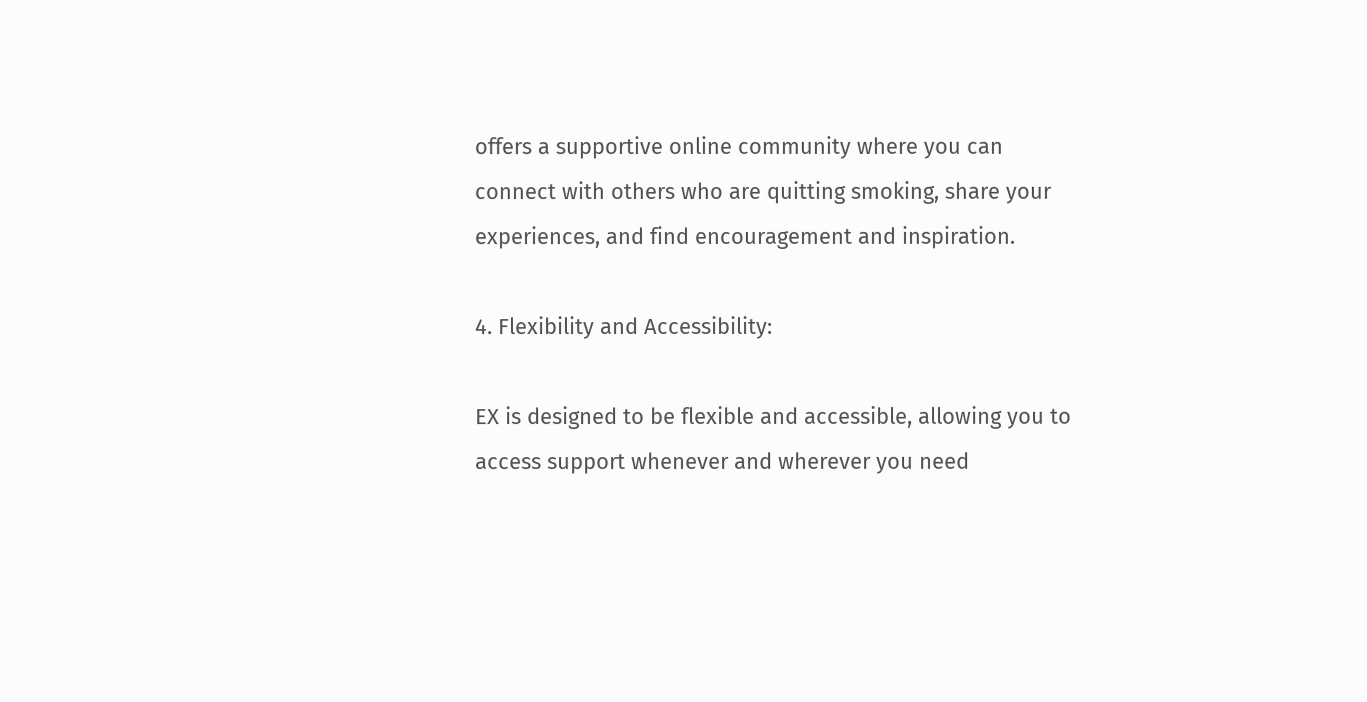offers a supportive online community where you can connect with others who are quitting smoking, share your experiences, and find encouragement and inspiration.

4. Flexibility and Accessibility:

EX is designed to be flexible and accessible, allowing you to access support whenever and wherever you need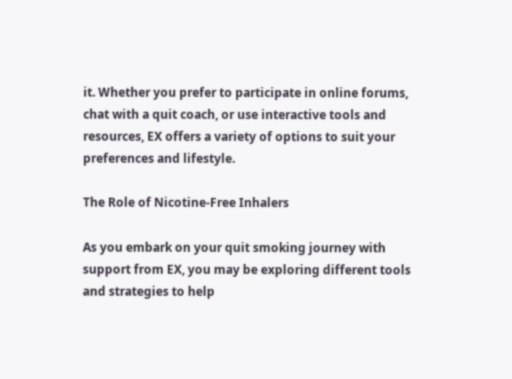it. Whether you prefer to participate in online forums, chat with a quit coach, or use interactive tools and resources, EX offers a variety of options to suit your preferences and lifestyle.

The Role of Nicotine-Free Inhalers

As you embark on your quit smoking journey with support from EX, you may be exploring different tools and strategies to help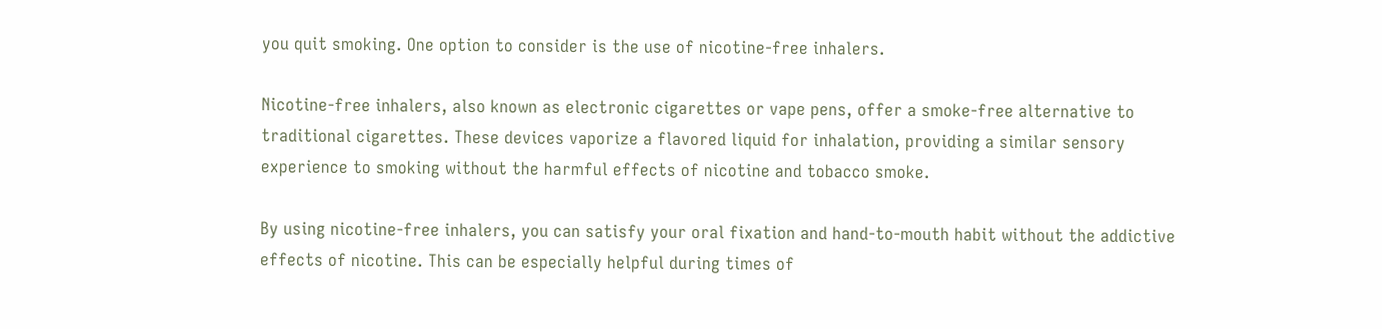you quit smoking. One option to consider is the use of nicotine-free inhalers.

Nicotine-free inhalers, also known as electronic cigarettes or vape pens, offer a smoke-free alternative to traditional cigarettes. These devices vaporize a flavored liquid for inhalation, providing a similar sensory experience to smoking without the harmful effects of nicotine and tobacco smoke.

By using nicotine-free inhalers, you can satisfy your oral fixation and hand-to-mouth habit without the addictive effects of nicotine. This can be especially helpful during times of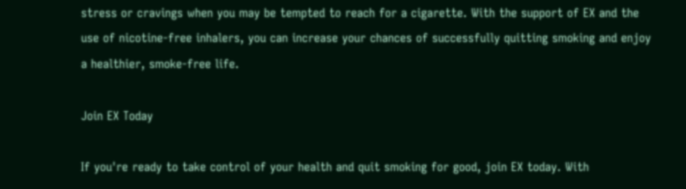stress or cravings when you may be tempted to reach for a cigarette. With the support of EX and the use of nicotine-free inhalers, you can increase your chances of successfully quitting smoking and enjoy a healthier, smoke-free life.

Join EX Today

If you're ready to take control of your health and quit smoking for good, join EX today. With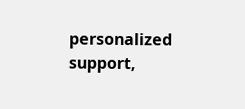personalized support,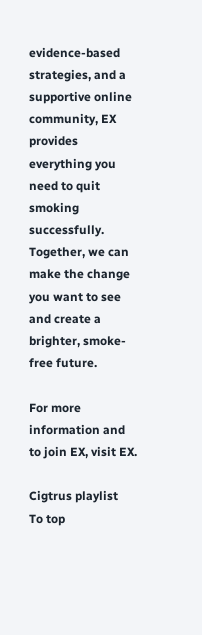evidence-based strategies, and a supportive online community, EX provides everything you need to quit smoking successfully. Together, we can make the change you want to see and create a brighter, smoke-free future.

For more information and to join EX, visit EX.

Cigtrus playlist
To top